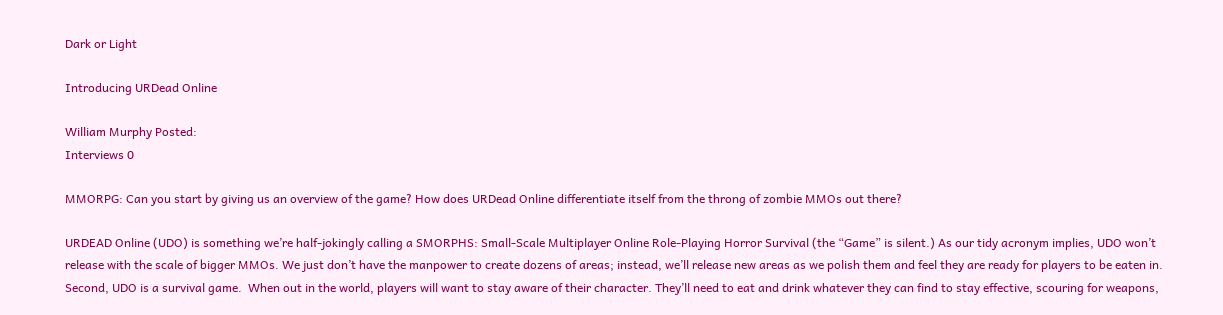Dark or Light

Introducing URDead Online

William Murphy Posted:
Interviews 0

MMORPG: Can you start by giving us an overview of the game? How does URDead Online differentiate itself from the throng of zombie MMOs out there?

URDEAD Online (UDO) is something we’re half-jokingly calling a SMORPHS: Small-Scale Multiplayer Online Role-Playing Horror Survival (the “Game” is silent.) As our tidy acronym implies, UDO won’t release with the scale of bigger MMOs. We just don’t have the manpower to create dozens of areas; instead, we’ll release new areas as we polish them and feel they are ready for players to be eaten in. Second, UDO is a survival game.  When out in the world, players will want to stay aware of their character. They’ll need to eat and drink whatever they can find to stay effective, scouring for weapons,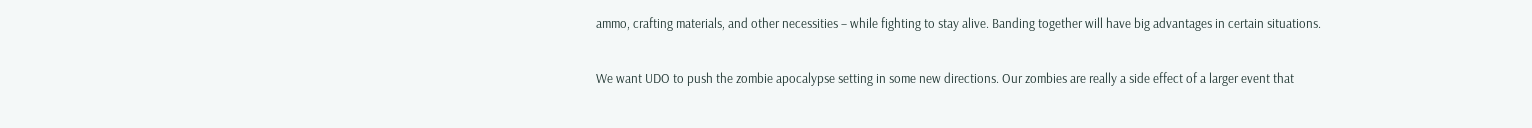ammo, crafting materials, and other necessities – while fighting to stay alive. Banding together will have big advantages in certain situations.

We want UDO to push the zombie apocalypse setting in some new directions. Our zombies are really a side effect of a larger event that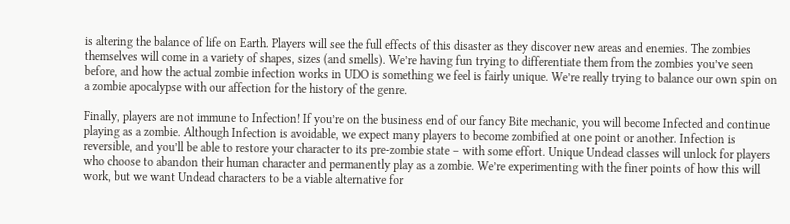is altering the balance of life on Earth. Players will see the full effects of this disaster as they discover new areas and enemies. The zombies themselves will come in a variety of shapes, sizes (and smells). We’re having fun trying to differentiate them from the zombies you’ve seen before, and how the actual zombie infection works in UDO is something we feel is fairly unique. We’re really trying to balance our own spin on a zombie apocalypse with our affection for the history of the genre.

Finally, players are not immune to Infection! If you’re on the business end of our fancy Bite mechanic, you will become Infected and continue playing as a zombie. Although Infection is avoidable, we expect many players to become zombified at one point or another. Infection is reversible, and you’ll be able to restore your character to its pre-zombie state – with some effort. Unique Undead classes will unlock for players who choose to abandon their human character and permanently play as a zombie. We’re experimenting with the finer points of how this will work, but we want Undead characters to be a viable alternative for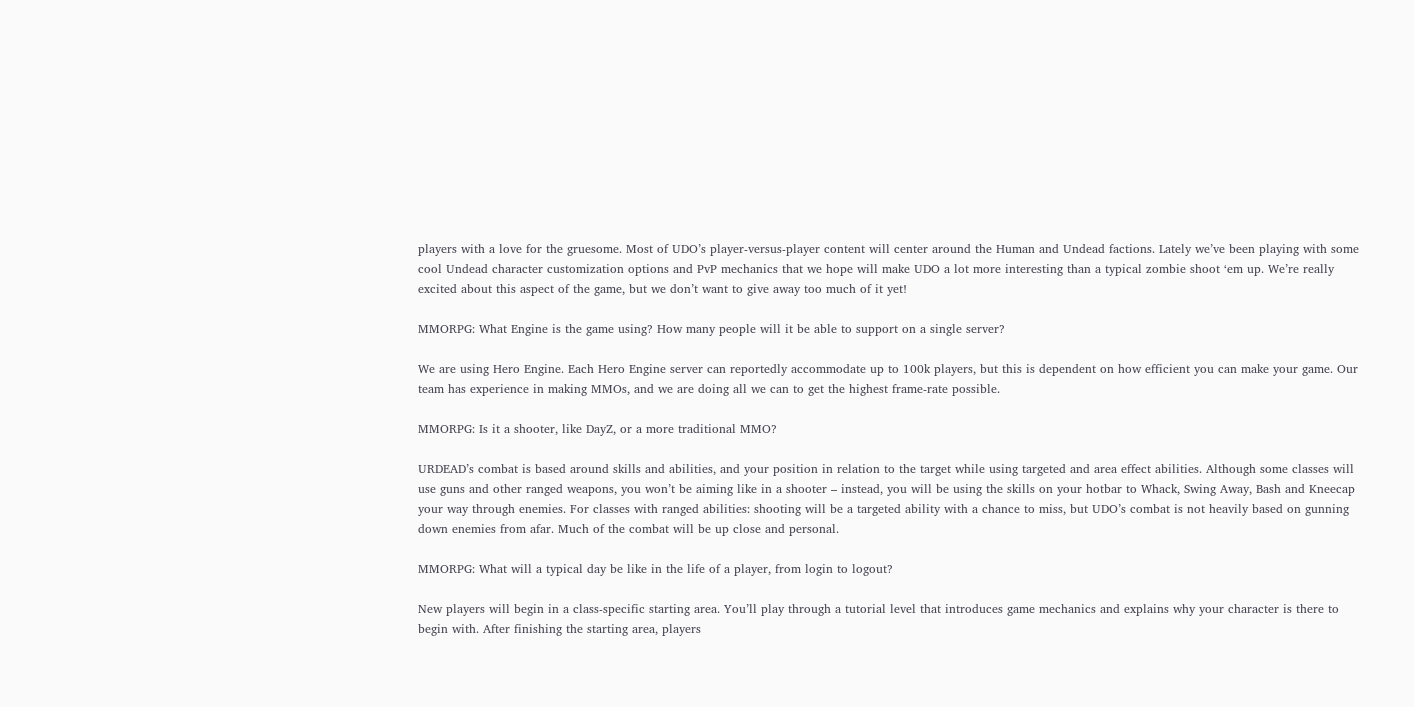players with a love for the gruesome. Most of UDO’s player-versus-player content will center around the Human and Undead factions. Lately we’ve been playing with some cool Undead character customization options and PvP mechanics that we hope will make UDO a lot more interesting than a typical zombie shoot ‘em up. We’re really excited about this aspect of the game, but we don’t want to give away too much of it yet!

MMORPG: What Engine is the game using? How many people will it be able to support on a single server?

We are using Hero Engine. Each Hero Engine server can reportedly accommodate up to 100k players, but this is dependent on how efficient you can make your game. Our team has experience in making MMOs, and we are doing all we can to get the highest frame-rate possible.

MMORPG: Is it a shooter, like DayZ, or a more traditional MMO?

URDEAD’s combat is based around skills and abilities, and your position in relation to the target while using targeted and area effect abilities. Although some classes will use guns and other ranged weapons, you won’t be aiming like in a shooter – instead, you will be using the skills on your hotbar to Whack, Swing Away, Bash and Kneecap your way through enemies. For classes with ranged abilities: shooting will be a targeted ability with a chance to miss, but UDO’s combat is not heavily based on gunning down enemies from afar. Much of the combat will be up close and personal.

MMORPG: What will a typical day be like in the life of a player, from login to logout?

New players will begin in a class-specific starting area. You’ll play through a tutorial level that introduces game mechanics and explains why your character is there to begin with. After finishing the starting area, players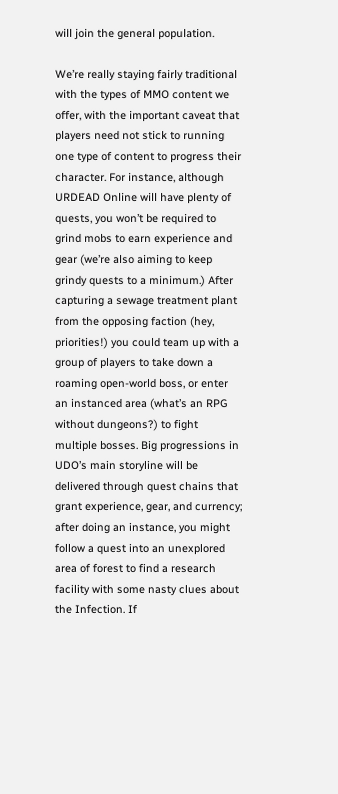will join the general population.

We’re really staying fairly traditional with the types of MMO content we offer, with the important caveat that players need not stick to running one type of content to progress their character. For instance, although URDEAD Online will have plenty of quests, you won’t be required to grind mobs to earn experience and gear (we’re also aiming to keep grindy quests to a minimum.) After capturing a sewage treatment plant from the opposing faction (hey, priorities!) you could team up with a group of players to take down a roaming open-world boss, or enter an instanced area (what’s an RPG without dungeons?) to fight multiple bosses. Big progressions in UDO’s main storyline will be delivered through quest chains that grant experience, gear, and currency; after doing an instance, you might follow a quest into an unexplored area of forest to find a research facility with some nasty clues about the Infection. If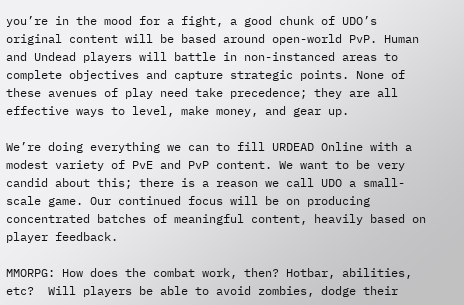you’re in the mood for a fight, a good chunk of UDO’s original content will be based around open-world PvP. Human and Undead players will battle in non-instanced areas to complete objectives and capture strategic points. None of these avenues of play need take precedence; they are all effective ways to level, make money, and gear up.

We’re doing everything we can to fill URDEAD Online with a modest variety of PvE and PvP content. We want to be very candid about this; there is a reason we call UDO a small-scale game. Our continued focus will be on producing concentrated batches of meaningful content, heavily based on player feedback.

MMORPG: How does the combat work, then? Hotbar, abilities, etc?  Will players be able to avoid zombies, dodge their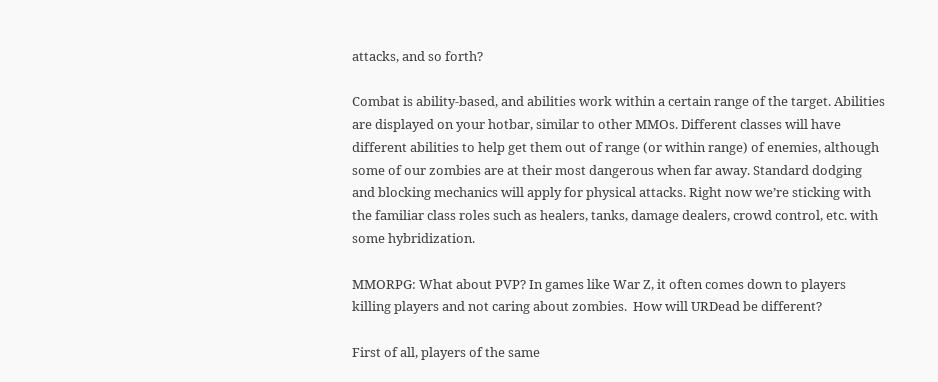attacks, and so forth?

Combat is ability-based, and abilities work within a certain range of the target. Abilities are displayed on your hotbar, similar to other MMOs. Different classes will have different abilities to help get them out of range (or within range) of enemies, although some of our zombies are at their most dangerous when far away. Standard dodging and blocking mechanics will apply for physical attacks. Right now we’re sticking with the familiar class roles such as healers, tanks, damage dealers, crowd control, etc. with some hybridization.

MMORPG: What about PVP? In games like War Z, it often comes down to players killing players and not caring about zombies.  How will URDead be different?

First of all, players of the same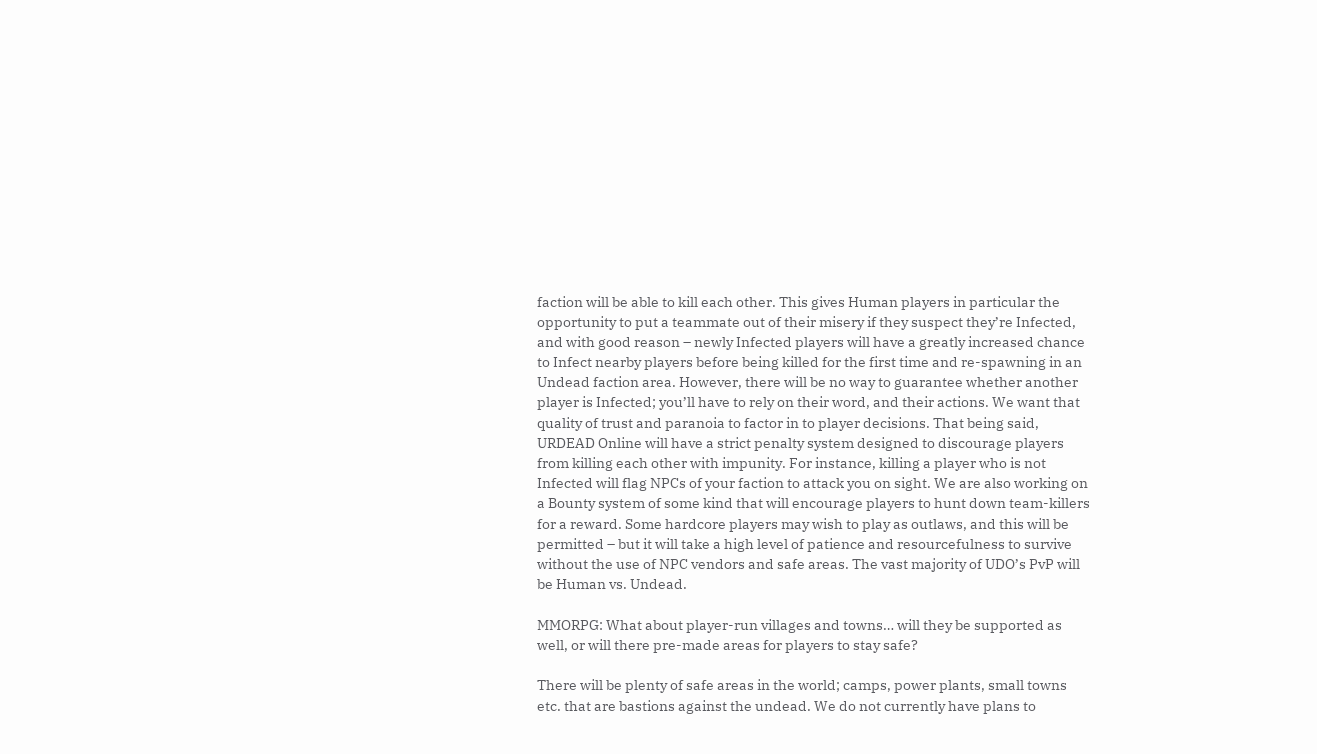faction will be able to kill each other. This gives Human players in particular the opportunity to put a teammate out of their misery if they suspect they’re Infected, and with good reason – newly Infected players will have a greatly increased chance to Infect nearby players before being killed for the first time and re-spawning in an Undead faction area. However, there will be no way to guarantee whether another player is Infected; you’ll have to rely on their word, and their actions. We want that quality of trust and paranoia to factor in to player decisions. That being said, URDEAD Online will have a strict penalty system designed to discourage players from killing each other with impunity. For instance, killing a player who is not Infected will flag NPCs of your faction to attack you on sight. We are also working on a Bounty system of some kind that will encourage players to hunt down team-killers for a reward. Some hardcore players may wish to play as outlaws, and this will be permitted – but it will take a high level of patience and resourcefulness to survive without the use of NPC vendors and safe areas. The vast majority of UDO’s PvP will be Human vs. Undead.

MMORPG: What about player-run villages and towns… will they be supported as well, or will there pre-made areas for players to stay safe?

There will be plenty of safe areas in the world; camps, power plants, small towns etc. that are bastions against the undead. We do not currently have plans to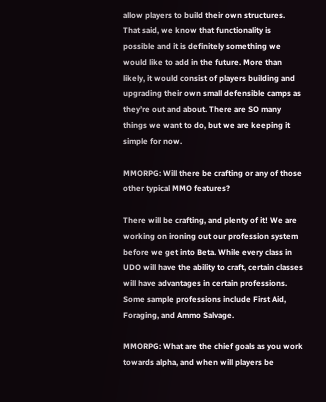allow players to build their own structures. That said, we know that functionality is possible and it is definitely something we would like to add in the future. More than likely, it would consist of players building and upgrading their own small defensible camps as they’re out and about. There are SO many things we want to do, but we are keeping it simple for now.

MMORPG: Will there be crafting or any of those other typical MMO features?

There will be crafting, and plenty of it! We are working on ironing out our profession system before we get into Beta. While every class in UDO will have the ability to craft, certain classes will have advantages in certain professions.  Some sample professions include First Aid, Foraging, and Ammo Salvage.

MMORPG: What are the chief goals as you work towards alpha, and when will players be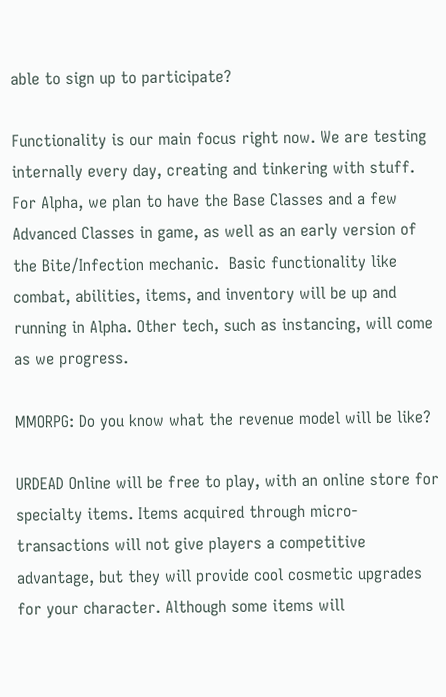able to sign up to participate?

Functionality is our main focus right now. We are testing internally every day, creating and tinkering with stuff. For Alpha, we plan to have the Base Classes and a few Advanced Classes in game, as well as an early version of the Bite/Infection mechanic.  Basic functionality like combat, abilities, items, and inventory will be up and running in Alpha. Other tech, such as instancing, will come as we progress.

MMORPG: Do you know what the revenue model will be like?

URDEAD Online will be free to play, with an online store for specialty items. Items acquired through micro-transactions will not give players a competitive advantage, but they will provide cool cosmetic upgrades for your character. Although some items will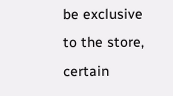be exclusive to the store, certain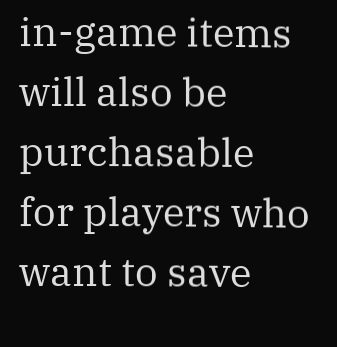in-game items will also be purchasable for players who want to save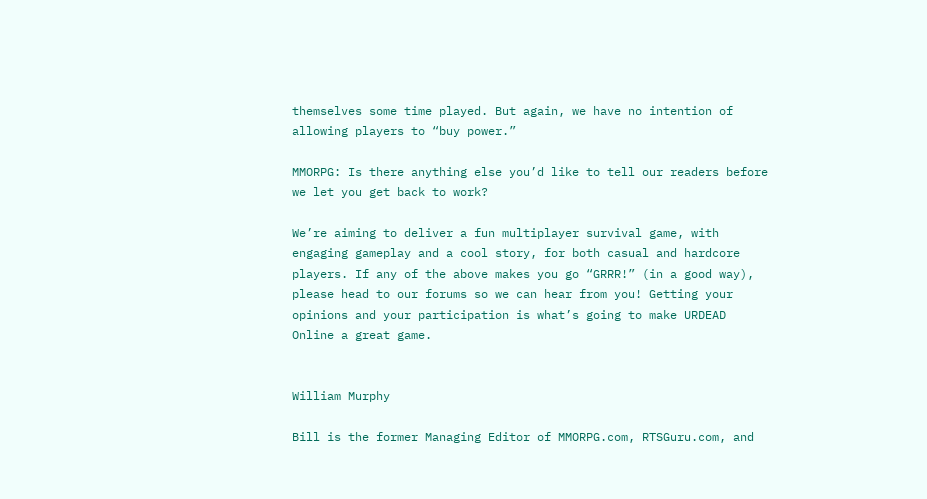themselves some time played. But again, we have no intention of allowing players to “buy power.”

MMORPG: Is there anything else you’d like to tell our readers before we let you get back to work?

We’re aiming to deliver a fun multiplayer survival game, with engaging gameplay and a cool story, for both casual and hardcore players. If any of the above makes you go “GRRR!” (in a good way), please head to our forums so we can hear from you! Getting your opinions and your participation is what’s going to make URDEAD Online a great game.


William Murphy

Bill is the former Managing Editor of MMORPG.com, RTSGuru.com, and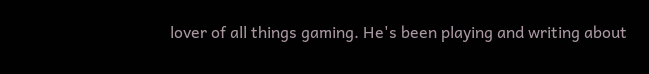lover of all things gaming. He's been playing and writing about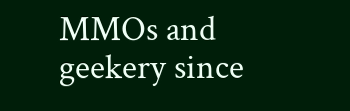MMOs and geekery since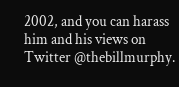2002, and you can harass him and his views on Twitter @thebillmurphy.